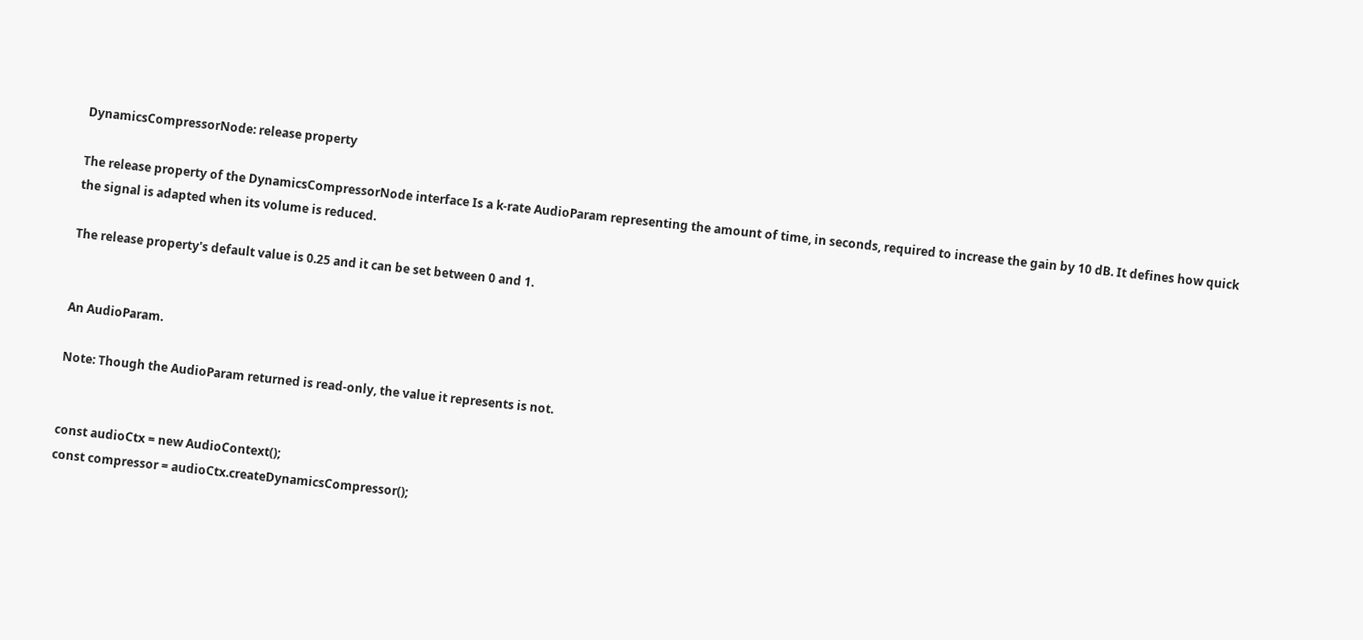DynamicsCompressorNode: release property

The release property of the DynamicsCompressorNode interface Is a k-rate AudioParam representing the amount of time, in seconds, required to increase the gain by 10 dB. It defines how quick the signal is adapted when its volume is reduced.

The release property's default value is 0.25 and it can be set between 0 and 1.


An AudioParam.

Note: Though the AudioParam returned is read-only, the value it represents is not.


const audioCtx = new AudioContext();
const compressor = audioCtx.createDynamicsCompressor();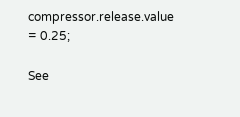compressor.release.value = 0.25;

See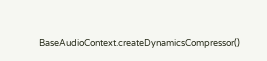BaseAudioContext.createDynamicsCompressor()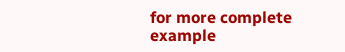for more complete example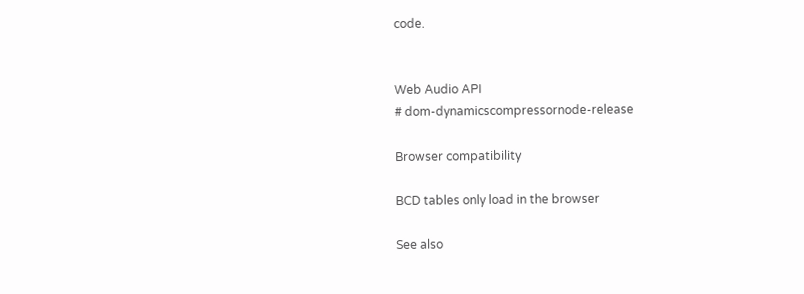code.


Web Audio API
# dom-dynamicscompressornode-release

Browser compatibility

BCD tables only load in the browser

See also